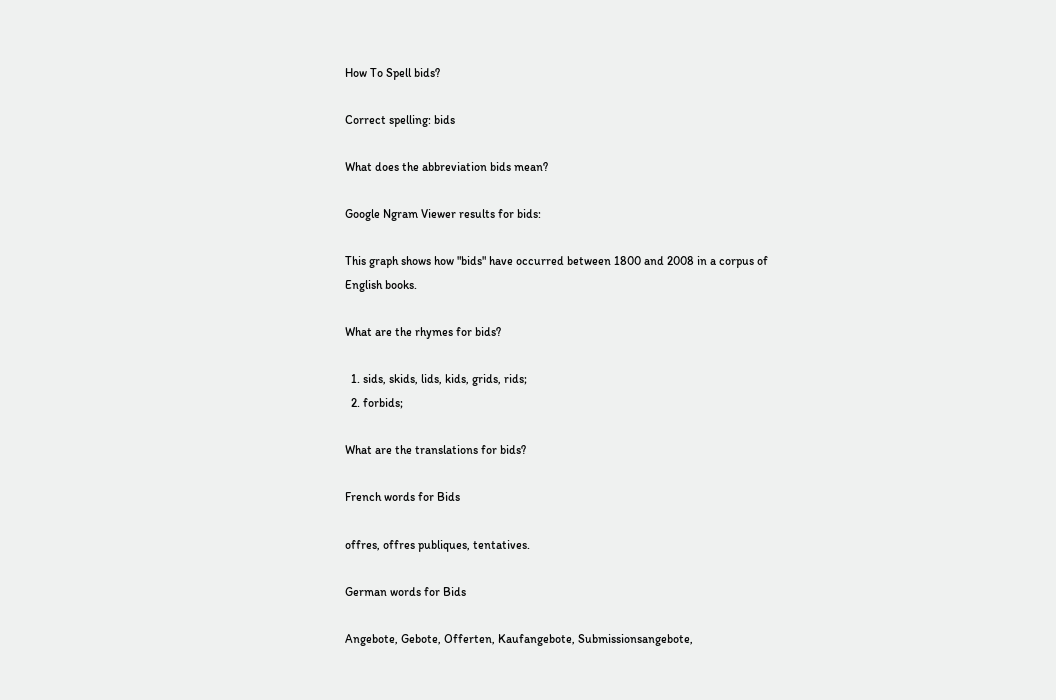How To Spell bids?

Correct spelling: bids

What does the abbreviation bids mean?

Google Ngram Viewer results for bids:

This graph shows how "bids" have occurred between 1800 and 2008 in a corpus of English books.

What are the rhymes for bids?

  1. sids, skids, lids, kids, grids, rids;
  2. forbids;

What are the translations for bids?

French words for Bids

offres, offres publiques, tentatives.

German words for Bids

Angebote, Gebote, Offerten, Kaufangebote, Submissionsangebote,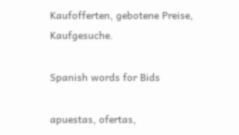Kaufofferten, gebotene Preise, Kaufgesuche.

Spanish words for Bids

apuestas, ofertas,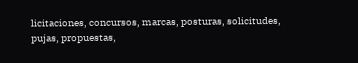licitaciones, concursos, marcas, posturas, solicitudes, pujas, propuestas,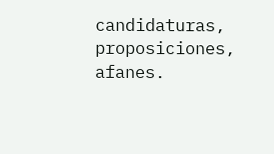candidaturas, proposiciones, afanes.